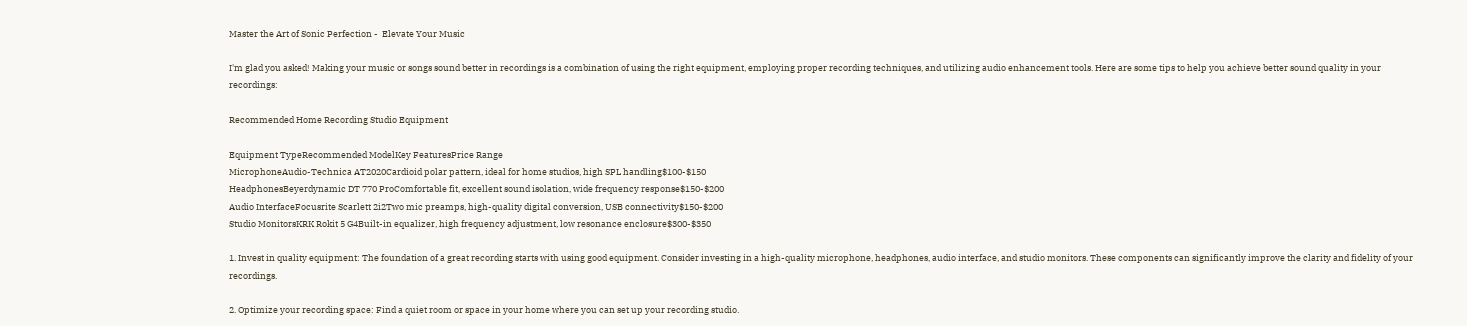Master the Art of Sonic Perfection -  Elevate Your Music

I'm glad you asked! Making your music or songs sound better in recordings is a combination of using the right equipment, employing proper recording techniques, and utilizing audio enhancement tools. Here are some tips to help you achieve better sound quality in your recordings:

Recommended Home Recording Studio Equipment

Equipment TypeRecommended ModelKey FeaturesPrice Range
MicrophoneAudio-Technica AT2020Cardioid polar pattern, ideal for home studios, high SPL handling$100-$150
HeadphonesBeyerdynamic DT 770 ProComfortable fit, excellent sound isolation, wide frequency response$150-$200
Audio InterfaceFocusrite Scarlett 2i2Two mic preamps, high-quality digital conversion, USB connectivity$150-$200
Studio MonitorsKRK Rokit 5 G4Built-in equalizer, high frequency adjustment, low resonance enclosure$300-$350

1. Invest in quality equipment: The foundation of a great recording starts with using good equipment. Consider investing in a high-quality microphone, headphones, audio interface, and studio monitors. These components can significantly improve the clarity and fidelity of your recordings.

2. Optimize your recording space: Find a quiet room or space in your home where you can set up your recording studio.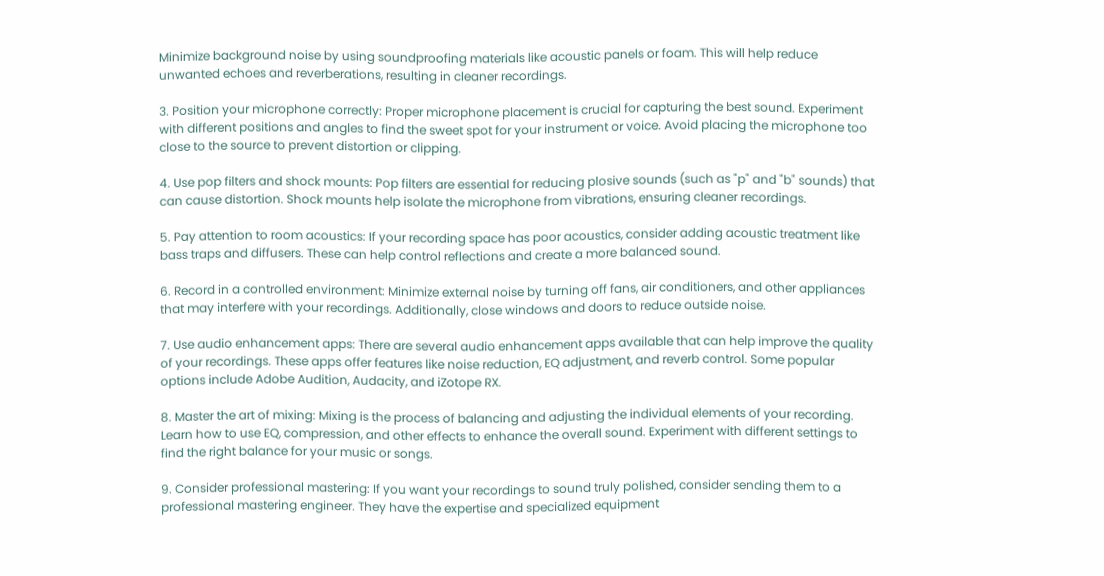Minimize background noise by using soundproofing materials like acoustic panels or foam. This will help reduce unwanted echoes and reverberations, resulting in cleaner recordings.

3. Position your microphone correctly: Proper microphone placement is crucial for capturing the best sound. Experiment with different positions and angles to find the sweet spot for your instrument or voice. Avoid placing the microphone too close to the source to prevent distortion or clipping.

4. Use pop filters and shock mounts: Pop filters are essential for reducing plosive sounds (such as "p" and "b" sounds) that can cause distortion. Shock mounts help isolate the microphone from vibrations, ensuring cleaner recordings.

5. Pay attention to room acoustics: If your recording space has poor acoustics, consider adding acoustic treatment like bass traps and diffusers. These can help control reflections and create a more balanced sound.

6. Record in a controlled environment: Minimize external noise by turning off fans, air conditioners, and other appliances that may interfere with your recordings. Additionally, close windows and doors to reduce outside noise.

7. Use audio enhancement apps: There are several audio enhancement apps available that can help improve the quality of your recordings. These apps offer features like noise reduction, EQ adjustment, and reverb control. Some popular options include Adobe Audition, Audacity, and iZotope RX.

8. Master the art of mixing: Mixing is the process of balancing and adjusting the individual elements of your recording. Learn how to use EQ, compression, and other effects to enhance the overall sound. Experiment with different settings to find the right balance for your music or songs.

9. Consider professional mastering: If you want your recordings to sound truly polished, consider sending them to a professional mastering engineer. They have the expertise and specialized equipment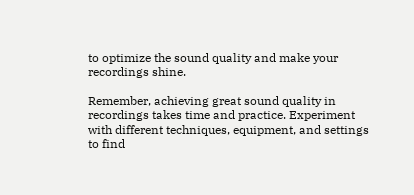to optimize the sound quality and make your recordings shine.

Remember, achieving great sound quality in recordings takes time and practice. Experiment with different techniques, equipment, and settings to find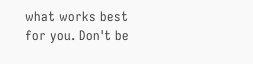what works best for you. Don't be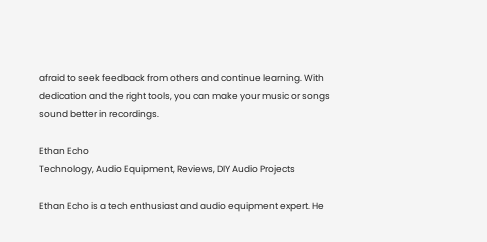afraid to seek feedback from others and continue learning. With dedication and the right tools, you can make your music or songs sound better in recordings.

Ethan Echo
Technology, Audio Equipment, Reviews, DIY Audio Projects

Ethan Echo is a tech enthusiast and audio equipment expert. He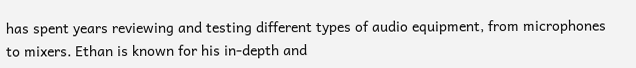has spent years reviewing and testing different types of audio equipment, from microphones to mixers. Ethan is known for his in-depth and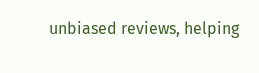unbiased reviews, helping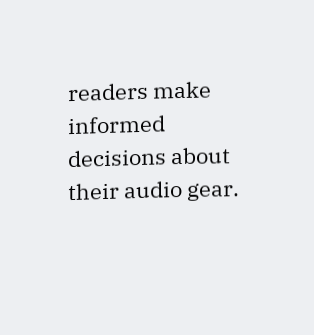readers make informed decisions about their audio gear.